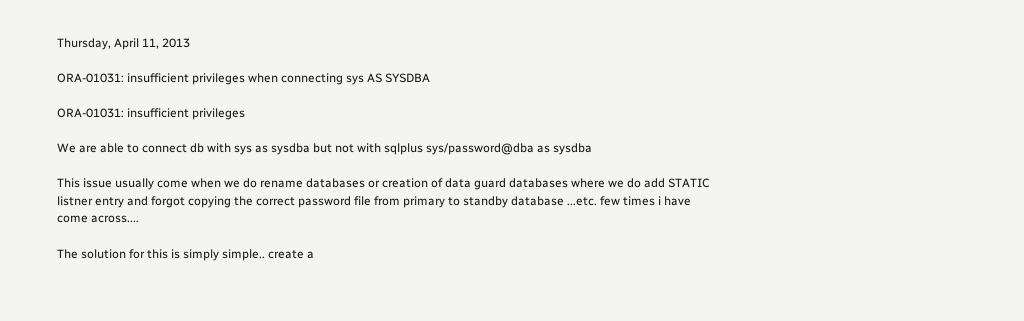Thursday, April 11, 2013

ORA-01031: insufficient privileges when connecting sys AS SYSDBA

ORA-01031: insufficient privileges

We are able to connect db with sys as sysdba but not with sqlplus sys/password@dba as sysdba

This issue usually come when we do rename databases or creation of data guard databases where we do add STATIC listner entry and forgot copying the correct password file from primary to standby database ...etc. few times i have come across....

The solution for this is simply simple.. create a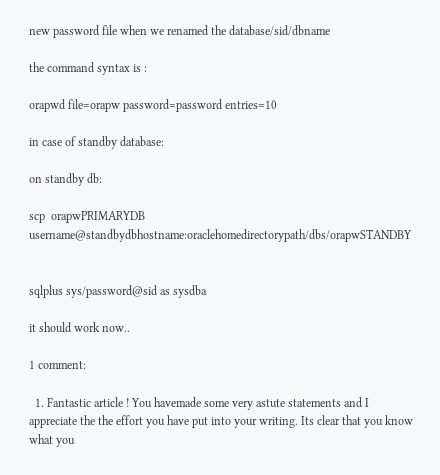new password file when we renamed the database/sid/dbname

the command syntax is :

orapwd file=orapw password=password entries=10

in case of standby database:

on standby db:

scp  orapwPRIMARYDB username@standbydbhostname:oraclehomedirectorypath/dbs/orapwSTANDBY


sqlplus sys/password@sid as sysdba

it should work now..

1 comment:

  1. Fantastic article ! You havemade some very astute statements and I appreciate the the effort you have put into your writing. Its clear that you know what you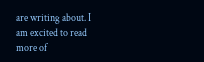are writing about. I am excited to read more of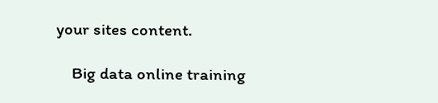your sites content.

    Big data online training